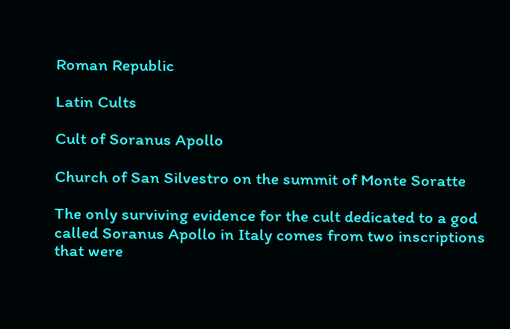Roman Republic

Latin Cults

Cult of Soranus Apollo

Church of San Silvestro on the summit of Monte Soratte

The only surviving evidence for the cult dedicated to a god called Soranus Apollo in Italy comes from two inscriptions that were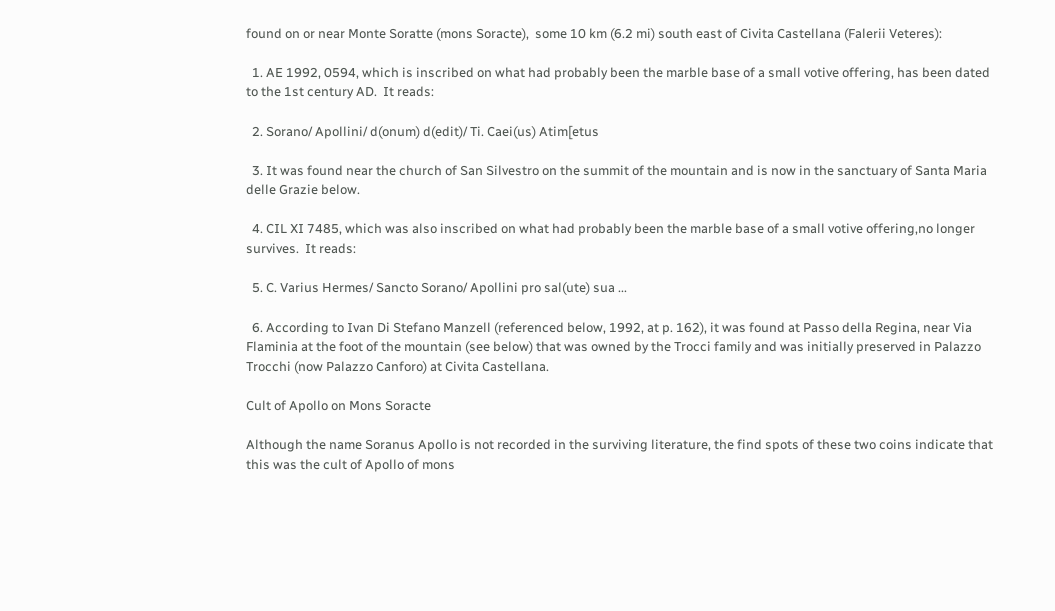found on or near Monte Soratte (mons Soracte),  some 10 km (6.2 mi) south east of Civita Castellana (Falerii Veteres):

  1. AE 1992, 0594, which is inscribed on what had probably been the marble base of a small votive offering, has been dated to the 1st century AD.  It reads:

  2. Sorano/ Apollini/ d(onum) d(edit)/ Ti. Caei(us) Atim[etus

  3. It was found near the church of San Silvestro on the summit of the mountain and is now in the sanctuary of Santa Maria delle Grazie below.

  4. CIL XI 7485, which was also inscribed on what had probably been the marble base of a small votive offering,no longer survives.  It reads:

  5. C. Varius Hermes/ Sancto Sorano/ Apollini pro sal(ute) sua ...

  6. According to Ivan Di Stefano Manzell (referenced below, 1992, at p. 162), it was found at Passo della Regina, near Via Flaminia at the foot of the mountain (see below) that was owned by the Trocci family and was initially preserved in Palazzo Trocchi (now Palazzo Canforo) at Civita Castellana.

Cult of Apollo on Mons Soracte

Although the name Soranus Apollo is not recorded in the surviving literature, the find spots of these two coins indicate that this was the cult of Apollo of mons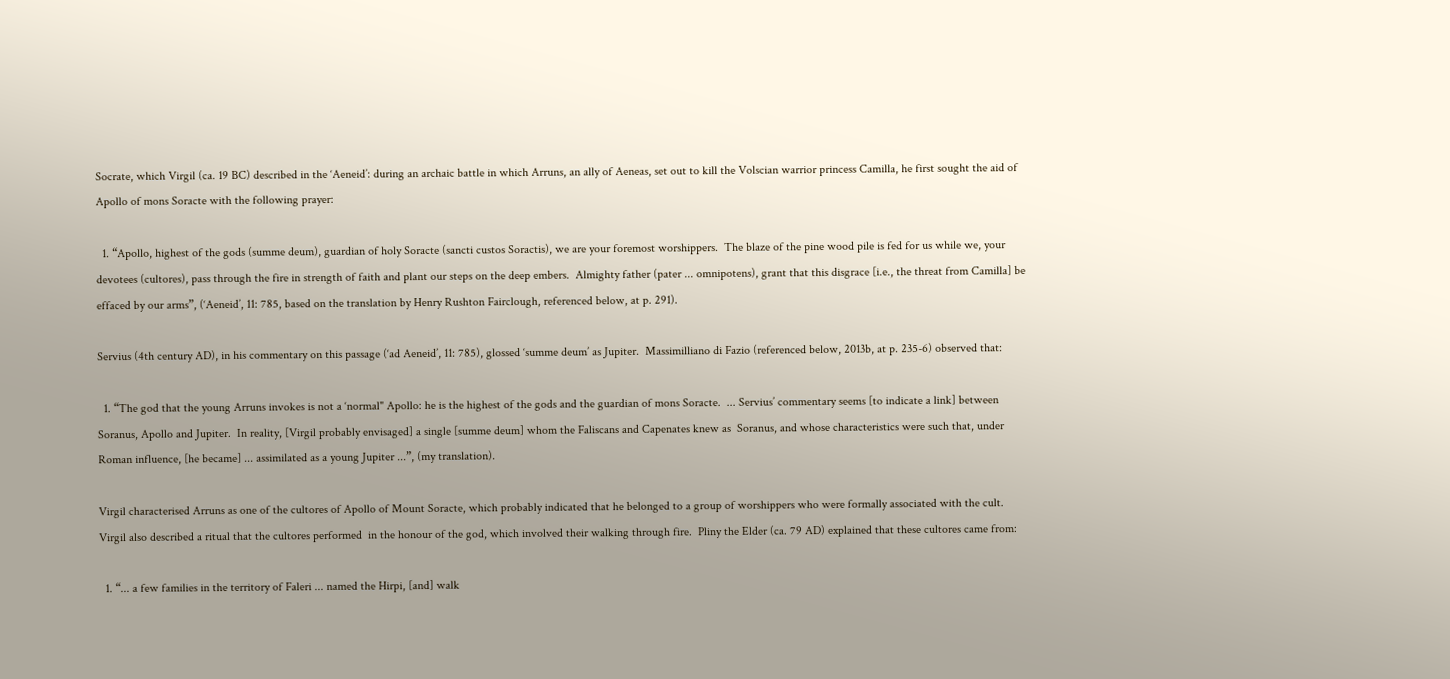Socrate, which Virgil (ca. 19 BC) described in the ‘Aeneid’: during an archaic battle in which Arruns, an ally of Aeneas, set out to kill the Volscian warrior princess Camilla, he first sought the aid of Apollo of mons Soracte with the following prayer:

  1. “Apollo, highest of the gods (summe deum), guardian of holy Soracte (sancti custos Soractis), we are your foremost worshippers.  The blaze of the pine wood pile is fed for us while we, your devotees (cultores), pass through the fire in strength of faith and plant our steps on the deep embers.  Almighty father (pater ... omnipotens), grant that this disgrace [i.e., the threat from Camilla] be effaced by our arms”, (‘Aeneid’, 11: 785, based on the translation by Henry Rushton Fairclough, referenced below, at p. 291).

Servius (4th century AD), in his commentary on this passage (‘ad Aeneid’, 11: 785), glossed ‘summe deum’ as Jupiter.  Massimilliano di Fazio (referenced below, 2013b, at p. 235-6) observed that:

  1. “The god that the young Arruns invokes is not a ‘normal" Apollo: he is the highest of the gods and the guardian of mons Soracte.  ... Servius’ commentary seems [to indicate a link] between Soranus, Apollo and Jupiter.  In reality, [Virgil probably envisaged] a single [summe deum] whom the Faliscans and Capenates knew as  Soranus, and whose characteristics were such that, under Roman influence, [he became] ... assimilated as a young Jupiter ...”, (my translation).

Virgil characterised Arruns as one of the cultores of Apollo of Mount Soracte, which probably indicated that he belonged to a group of worshippers who were formally associated with the cult.  Virgil also described a ritual that the cultores performed  in the honour of the god, which involved their walking through fire.  Pliny the Elder (ca. 79 AD) explained that these cultores came from:

  1. “... a few families in the territory of Faleri ... named the Hirpi, [and] walk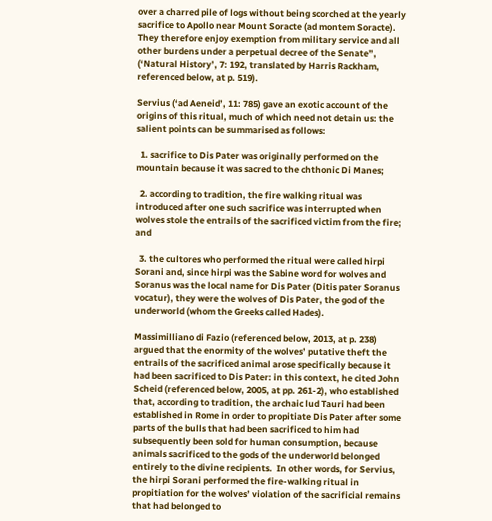over a charred pile of logs without being scorched at the yearly sacrifice to Apollo near Mount Soracte (ad montem Soracte).  They therefore enjoy exemption from military service and all other burdens under a perpetual decree of the Senate”, (‘Natural History’, 7: 192, translated by Harris Rackham, referenced below, at p. 519).

Servius (‘ad Aeneid’, 11: 785) gave an exotic account of the origins of this ritual, much of which need not detain us: the salient points can be summarised as follows:

  1. sacrifice to Dis Pater was originally performed on the mountain because it was sacred to the chthonic Di Manes;

  2. according to tradition, the fire walking ritual was introduced after one such sacrifice was interrupted when wolves stole the entrails of the sacrificed victim from the fire; and

  3. the cultores who performed the ritual were called hirpi Sorani and, since hirpi was the Sabine word for wolves and Soranus was the local name for Dis Pater (Ditis pater Soranus vocatur), they were the wolves of Dis Pater, the god of the underworld (whom the Greeks called Hades).

Massimilliano di Fazio (referenced below, 2013, at p. 238) argued that the enormity of the wolves’ putative theft the entrails of the sacrificed animal arose specifically because it had been sacrificed to Dis Pater: in this context, he cited John Scheid (referenced below, 2005, at pp. 261-2), who established that, according to tradition, the archaic lud Tauri had been established in Rome in order to propitiate Dis Pater after some parts of the bulls that had been sacrificed to him had subsequently been sold for human consumption, because animals sacrificed to the gods of the underworld belonged entirely to the divine recipients.  In other words, for Servius, the hirpi Sorani performed the fire-walking ritual in propitiation for the wolves’ violation of the sacrificial remains that had belonged to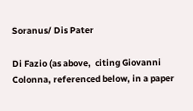Soranus/ Dis Pater

Di Fazio (as above,  citing Giovanni Colonna, referenced below, in a paper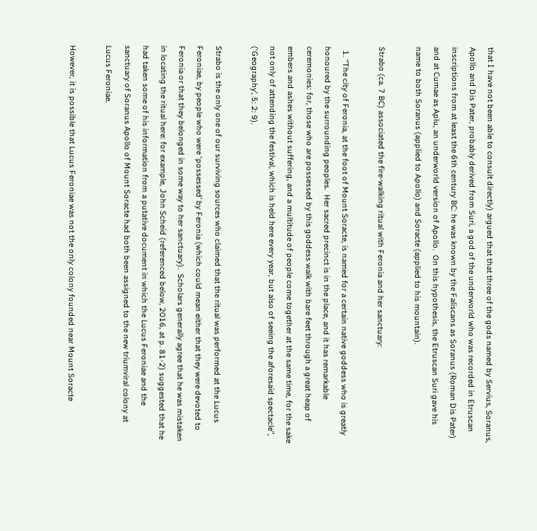that I have not been able to consult directly) argued that that three of the gods named by Servius, Soranus, Apollo and Dis Pater, probably derived from Suri, a god of the underworld who was recorded in Etruscan inscriptions from at least the 6th century BC: he was known by the Faliscans as Soranus (Roman Dis Pater) and at Cumae as Aplu, an underworld version of Apollo.  On this hypothesis, the Etruscan Suri gave his name to both Soranus (applied to Apollo) and Soracte (applied to his mountain).

Strabo (ca. 7 BC) associated the fire-walking ritual with Feronia and her sanctuary:

  1. “The city of Feronia, at the foot of Mount Soracte, is named for a certain native goddess who is greatly honoured by the surrounding peoples.  Her sacred precinct is in the place, and it has remarkable ceremonies: for, those who are possessed by this goddess walk with bare feet through a great heap of embers and ashes without suffering, and a multitude of people come together at the same time, for the sake not only of attending the festival, which is held here every year, but also of seeing the aforesaid spectacle”, (‘Geography’, 5: 2: 9).

Strabo is the only one of our surviving sources who claimed that the ritual was performed at the Lucus Feroniae, by people who were ‘possessed’ by Feronia (which could mean either that they were devoted to Feronia or that they belonged in some way to her sanctuary).  Scholars generally agree that he was mistaken in locating the ritual here: for example, John Scheid (referenced below, 2016, at p. 81-2) suggested that he had taken some of his information from a putative document in which the Lucus Feroniae and the sanctuary of Soranus Apollo of Mount Soracte had both been assigned to the new triumviral colony at Lucus Feroniae.

However, it is possible that Lucus Feroniae was not the only colony founded near Mount Soracte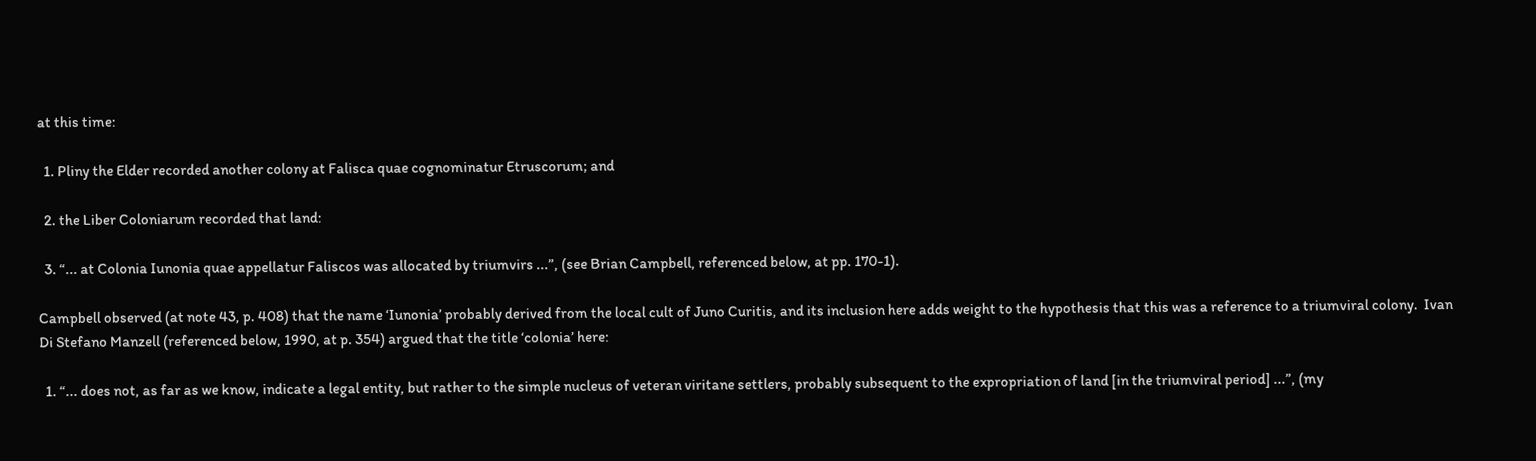at this time:

  1. Pliny the Elder recorded another colony at Falisca quae cognominatur Etruscorum; and

  2. the Liber Coloniarum recorded that land:

  3. “... at Colonia Iunonia quae appellatur Faliscos was allocated by triumvirs ...”, (see Brian Campbell, referenced below, at pp. 170-1).

Campbell observed (at note 43, p. 408) that the name ‘Iunonia’ probably derived from the local cult of Juno Curitis, and its inclusion here adds weight to the hypothesis that this was a reference to a triumviral colony.  Ivan Di Stefano Manzell (referenced below, 1990, at p. 354) argued that the title ‘colonia’ here:

  1. “... does not, as far as we know, indicate a legal entity, but rather to the simple nucleus of veteran viritane settlers, probably subsequent to the expropriation of land [in the triumviral period] ...”, (my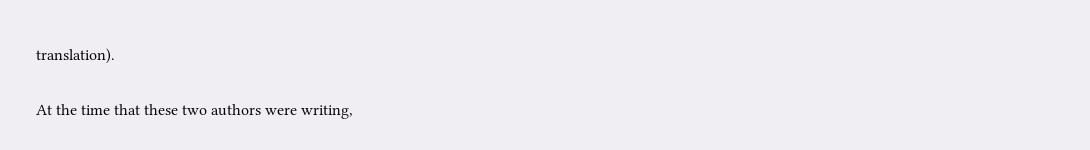translation).

At the time that these two authors were writing,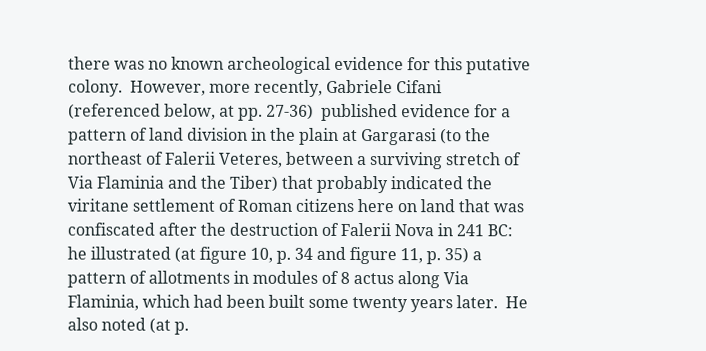there was no known archeological evidence for this putative colony.  However, more recently, Gabriele Cifani (referenced below, at pp. 27-36)  published evidence for a pattern of land division in the plain at Gargarasi (to the northeast of Falerii Veteres, between a surviving stretch of Via Flaminia and the Tiber) that probably indicated the viritane settlement of Roman citizens here on land that was confiscated after the destruction of Falerii Nova in 241 BC: he illustrated (at figure 10, p. 34 and figure 11, p. 35) a pattern of allotments in modules of 8 actus along Via Flaminia, which had been built some twenty years later.  He also noted (at p.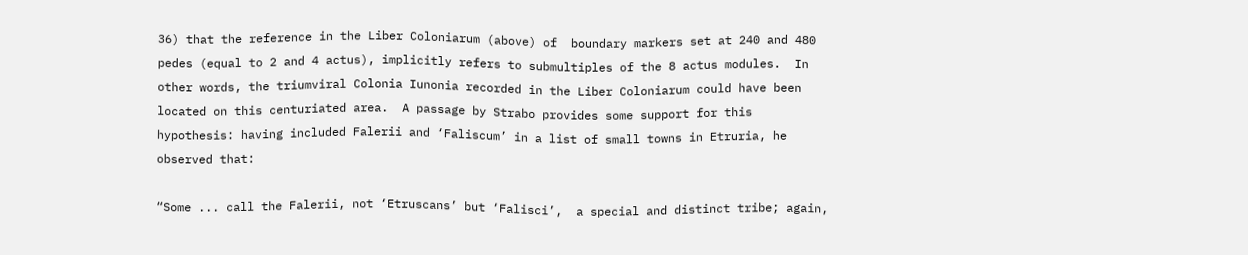36) that the reference in the Liber Coloniarum (above) of  boundary markers set at 240 and 480 pedes (equal to 2 and 4 actus), implicitly refers to submultiples of the 8 actus modules.  In other words, the triumviral Colonia Iunonia recorded in the Liber Coloniarum could have been located on this centuriated area.  A passage by Strabo provides some support for this hypothesis: having included Falerii and ‘Faliscum’ in a list of small towns in Etruria, he observed that:

“Some ... call the Falerii, not ‘Etruscans’ but ‘Falisci’,  a special and distinct tribe; again,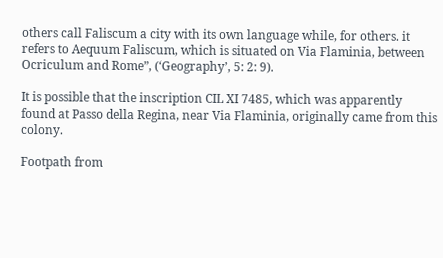others call Faliscum a city with its own language while, for others. it refers to Aequum Faliscum, which is situated on Via Flaminia, between Ocriculum and Rome”, (‘Geography’, 5: 2: 9).

It is possible that the inscription CIL XI 7485, which was apparently found at Passo della Regina, near Via Flaminia, originally came from this colony.

Footpath from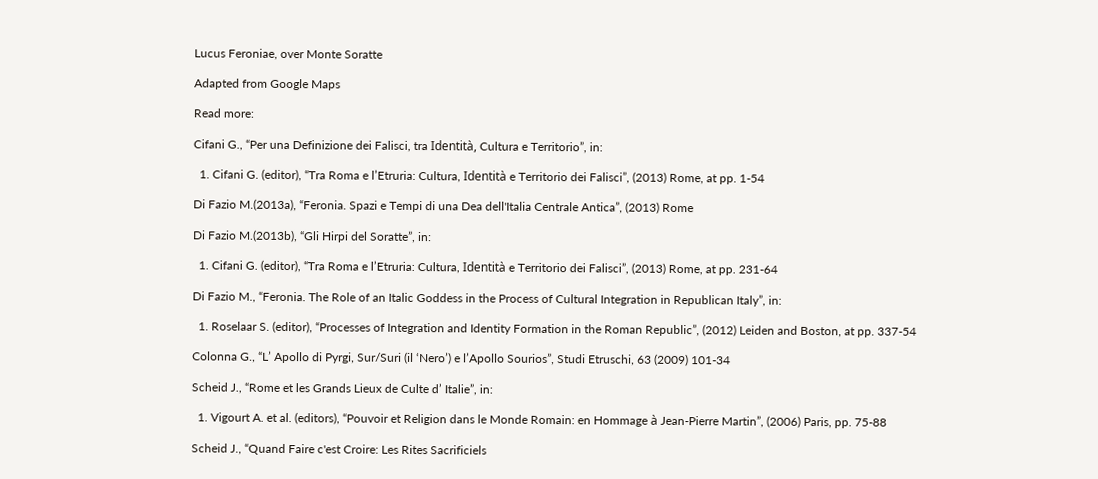Lucus Feroniae, over Monte Soratte

Adapted from Google Maps

Read more:

Cifani G., “Per una Definizione dei Falisci, tra Identità, Cultura e Territorio”, in:

  1. Cifani G. (editor), “Tra Roma e l’Etruria: Cultura, Identità e Territorio dei Falisci”, (2013) Rome, at pp. 1-54

Di Fazio M.(2013a), “Feronia. Spazi e Tempi di una Dea dell'Italia Centrale Antica”, (2013) Rome

Di Fazio M.(2013b), “Gli Hirpi del Soratte”, in:

  1. Cifani G. (editor), “Tra Roma e l’Etruria: Cultura, Identità e Territorio dei Falisci”, (2013) Rome, at pp. 231-64

Di Fazio M., “Feronia. The Role of an Italic Goddess in the Process of Cultural Integration in Republican Italy”, in:

  1. Roselaar S. (editor), “Processes of Integration and Identity Formation in the Roman Republic”, (2012) Leiden and Boston, at pp. 337-54

Colonna G., “L’ Apollo di Pyrgi, Sur/Suri (il ‘Nero’) e l’Apollo Sourios”, Studi Etruschi, 63 (2009) 101-34

Scheid J., “Rome et les Grands Lieux de Culte d’ Italie”, in:

  1. Vigourt A. et al. (editors), “Pouvoir et Religion dans le Monde Romain: en Hommage à Jean-Pierre Martin”, (2006) Paris, pp. 75-88

Scheid J., “Quand Faire c'est Croire: Les Rites Sacrificiels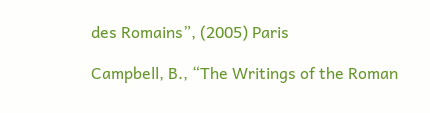des Romains”, (2005) Paris

Campbell, B., “The Writings of the Roman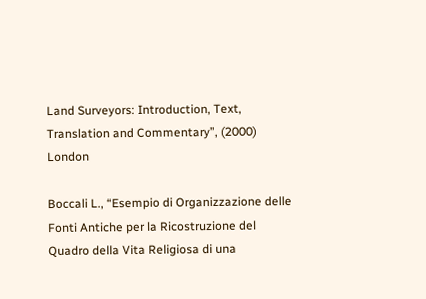Land Surveyors: Introduction, Text, Translation and Commentary”, (2000) London

Boccali L., “Esempio di Organizzazione delle Fonti Antiche per la Ricostruzione del Quadro della Vita Religiosa di una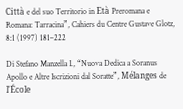Città e del suo Territorio in Età Preromana e Romana: Tarracina”, Cahiers du Centre Gustave Glotz, 8:1 (1997) 181–222

Di Stefano Manzella I., “Nuova Dedica a Soranus Apollo e Altre Iscrizioni dal Soratte”, Mélanges de l'École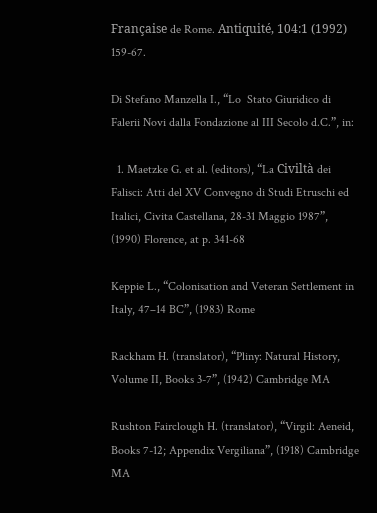Française de Rome. Antiquité, 104:1 (1992) 159-67.

Di Stefano Manzella I., “Lo  Stato Giuridico di Falerii Novi dalla Fondazione al III Secolo d.C.”, in:

  1. Maetzke G. et al. (editors), “La Civiltà dei Falisci: Atti del XV Convegno di Studi Etruschi ed Italici, Civita Castellana, 28-31 Maggio 1987”, (1990) Florence, at p. 341-68

Keppie L., “Colonisation and Veteran Settlement in Italy, 47–14 BC”, (1983) Rome

Rackham H. (translator), “Pliny: Natural History, Volume II, Books 3-7”, (1942) Cambridge MA

Rushton Fairclough H. (translator), “Virgil: Aeneid, Books 7-12; Appendix Vergiliana”, (1918) Cambridge MA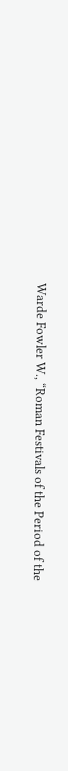Warde Fowler W., “Roman Festivals of the Period of the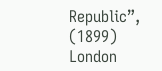Republic”, (1899) London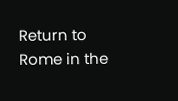Return to Rome in the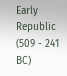Early Republic (509 - 241 BC)